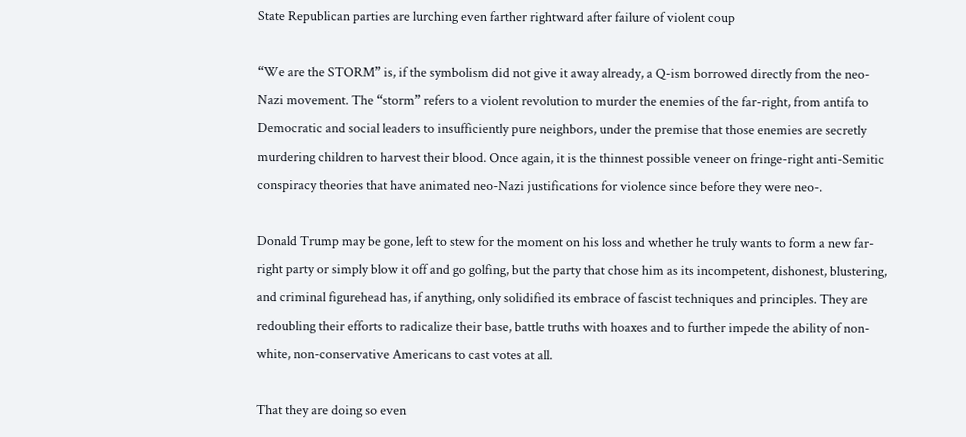State Republican parties are lurching even farther rightward after failure of violent coup

“We are the STORM” is, if the symbolism did not give it away already, a Q-ism borrowed directly from the neo-Nazi movement. The “storm” refers to a violent revolution to murder the enemies of the far-right, from antifa to Democratic and social leaders to insufficiently pure neighbors, under the premise that those enemies are secretly murdering children to harvest their blood. Once again, it is the thinnest possible veneer on fringe-right anti-Semitic conspiracy theories that have animated neo-Nazi justifications for violence since before they were neo-.

Donald Trump may be gone, left to stew for the moment on his loss and whether he truly wants to form a new far-right party or simply blow it off and go golfing, but the party that chose him as its incompetent, dishonest, blustering, and criminal figurehead has, if anything, only solidified its embrace of fascist techniques and principles. They are redoubling their efforts to radicalize their base, battle truths with hoaxes and to further impede the ability of non-white, non-conservative Americans to cast votes at all.

That they are doing so even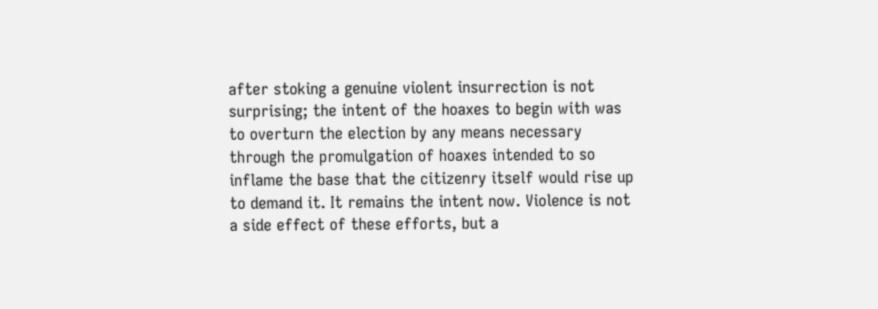after stoking a genuine violent insurrection is not surprising; the intent of the hoaxes to begin with was to overturn the election by any means necessary through the promulgation of hoaxes intended to so inflame the base that the citizenry itself would rise up to demand it. It remains the intent now. Violence is not a side effect of these efforts, but a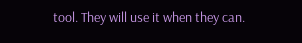tool. They will use it when they can.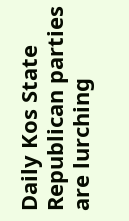Daily Kos State Republican parties are lurching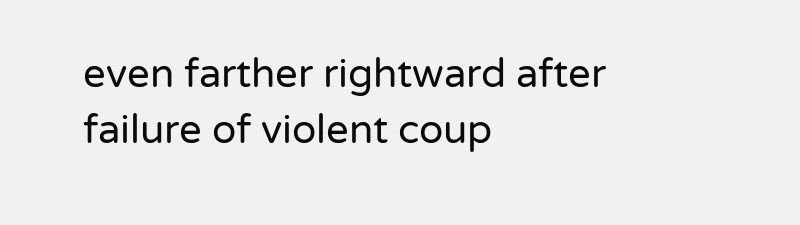even farther rightward after failure of violent coup